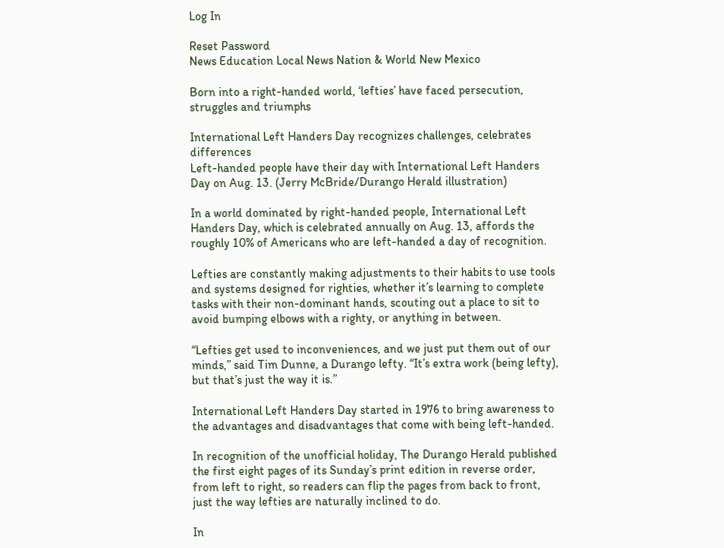Log In

Reset Password
News Education Local News Nation & World New Mexico

Born into a right-handed world, ‘lefties’ have faced persecution, struggles and triumphs

International Left Handers Day recognizes challenges, celebrates differences
Left-handed people have their day with International Left Handers Day on Aug. 13. (Jerry McBride/Durango Herald illustration)

In a world dominated by right-handed people, International Left Handers Day, which is celebrated annually on Aug. 13, affords the roughly 10% of Americans who are left-handed a day of recognition.

Lefties are constantly making adjustments to their habits to use tools and systems designed for righties, whether it’s learning to complete tasks with their non-dominant hands, scouting out a place to sit to avoid bumping elbows with a righty, or anything in between.

“Lefties get used to inconveniences, and we just put them out of our minds,” said Tim Dunne, a Durango lefty. “It’s extra work (being lefty), but that’s just the way it is.”

International Left Handers Day started in 1976 to bring awareness to the advantages and disadvantages that come with being left-handed.

In recognition of the unofficial holiday, The Durango Herald published the first eight pages of its Sunday’s print edition in reverse order, from left to right, so readers can flip the pages from back to front, just the way lefties are naturally inclined to do.

In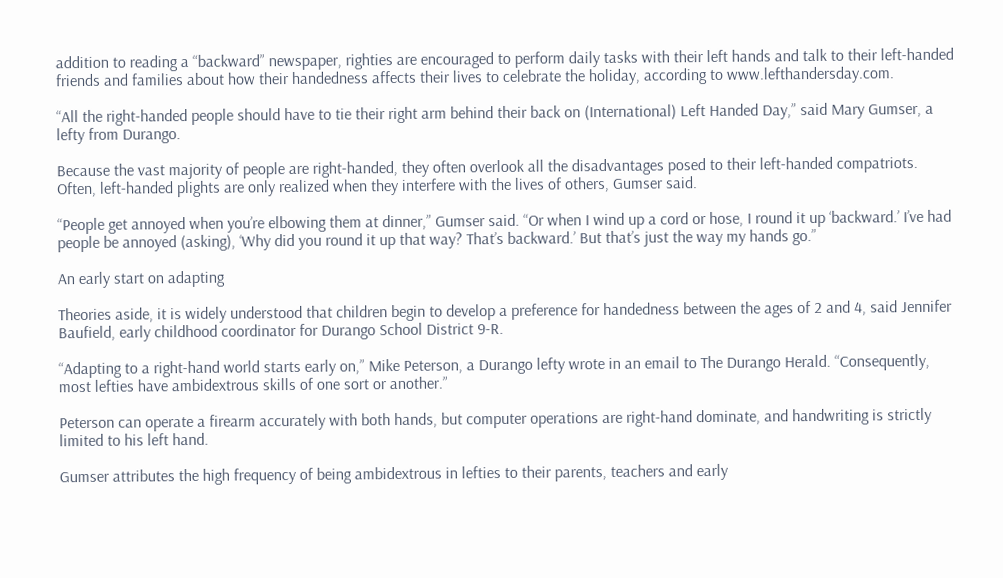addition to reading a “backward” newspaper, righties are encouraged to perform daily tasks with their left hands and talk to their left-handed friends and families about how their handedness affects their lives to celebrate the holiday, according to www.lefthandersday.com.

“All the right-handed people should have to tie their right arm behind their back on (International) Left Handed Day,” said Mary Gumser, a lefty from Durango.

Because the vast majority of people are right-handed, they often overlook all the disadvantages posed to their left-handed compatriots. Often, left-handed plights are only realized when they interfere with the lives of others, Gumser said.

“People get annoyed when you’re elbowing them at dinner,” Gumser said. “Or when I wind up a cord or hose, I round it up ‘backward.’ I’ve had people be annoyed (asking), ‘Why did you round it up that way? That’s backward.’ But that’s just the way my hands go.”

An early start on adapting

Theories aside, it is widely understood that children begin to develop a preference for handedness between the ages of 2 and 4, said Jennifer Baufield, early childhood coordinator for Durango School District 9-R.

“Adapting to a right-hand world starts early on,” Mike Peterson, a Durango lefty wrote in an email to The Durango Herald. “Consequently, most lefties have ambidextrous skills of one sort or another.”

Peterson can operate a firearm accurately with both hands, but computer operations are right-hand dominate, and handwriting is strictly limited to his left hand.

Gumser attributes the high frequency of being ambidextrous in lefties to their parents, teachers and early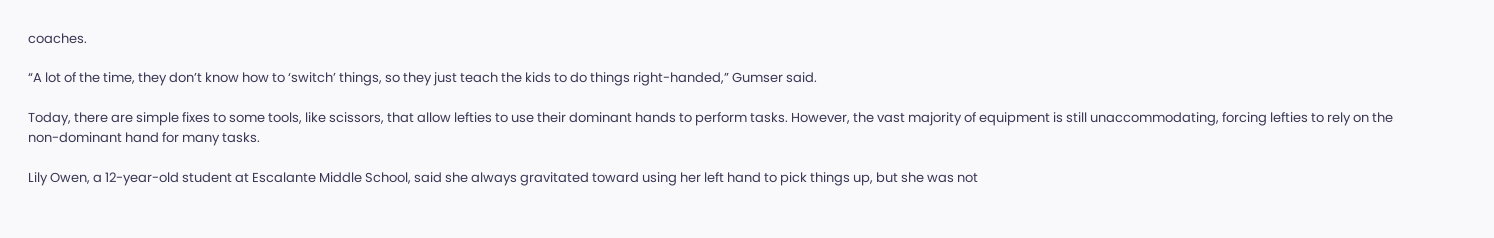coaches.

“A lot of the time, they don’t know how to ‘switch’ things, so they just teach the kids to do things right-handed,” Gumser said.

Today, there are simple fixes to some tools, like scissors, that allow lefties to use their dominant hands to perform tasks. However, the vast majority of equipment is still unaccommodating, forcing lefties to rely on the non-dominant hand for many tasks.

Lily Owen, a 12-year-old student at Escalante Middle School, said she always gravitated toward using her left hand to pick things up, but she was not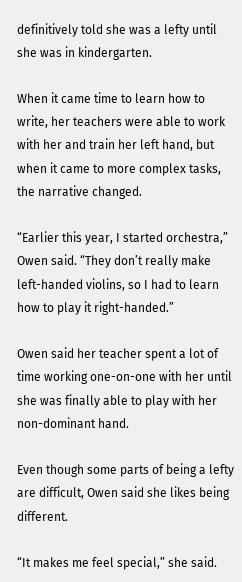definitively told she was a lefty until she was in kindergarten.

When it came time to learn how to write, her teachers were able to work with her and train her left hand, but when it came to more complex tasks, the narrative changed.

“Earlier this year, I started orchestra,” Owen said. “They don’t really make left-handed violins, so I had to learn how to play it right-handed.”

Owen said her teacher spent a lot of time working one-on-one with her until she was finally able to play with her non-dominant hand.

Even though some parts of being a lefty are difficult, Owen said she likes being different.

“It makes me feel special,” she said.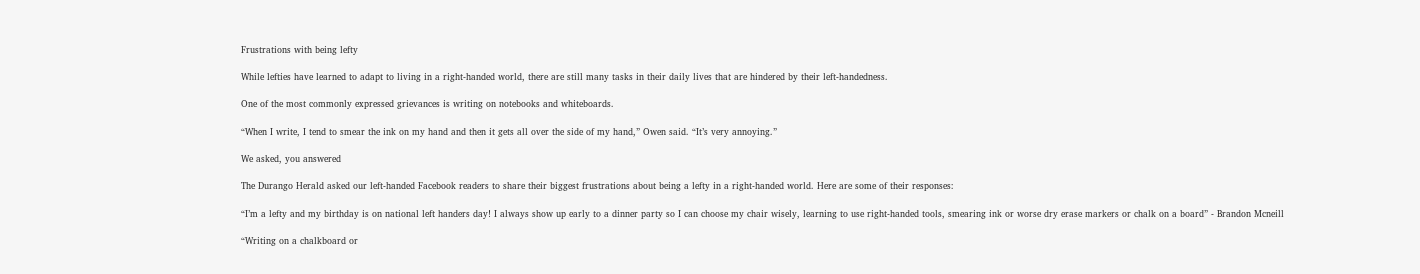Frustrations with being lefty

While lefties have learned to adapt to living in a right-handed world, there are still many tasks in their daily lives that are hindered by their left-handedness.

One of the most commonly expressed grievances is writing on notebooks and whiteboards.

“When I write, I tend to smear the ink on my hand and then it gets all over the side of my hand,” Owen said. “It’s very annoying.”

We asked, you answered

The Durango Herald asked our left-handed Facebook readers to share their biggest frustrations about being a lefty in a right-handed world. Here are some of their responses:

“I’m a lefty and my birthday is on national left handers day! I always show up early to a dinner party so I can choose my chair wisely, learning to use right-handed tools, smearing ink or worse dry erase markers or chalk on a board” - Brandon Mcneill

“Writing on a chalkboard or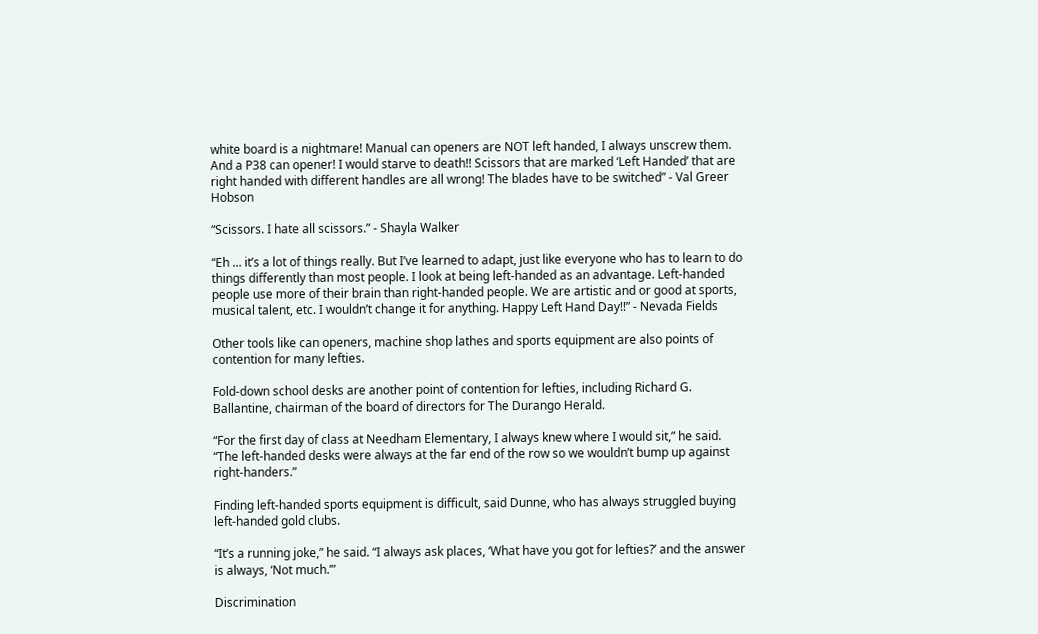white board is a nightmare! Manual can openers are NOT left handed, I always unscrew them. And a P38 can opener! I would starve to death!! Scissors that are marked ‘Left Handed’ that are right handed with different handles are all wrong! The blades have to be switched” - Val Greer Hobson

“Scissors. I hate all scissors.” - Shayla Walker

“Eh ... it’s a lot of things really. But I’ve learned to adapt, just like everyone who has to learn to do things differently than most people. I look at being left-handed as an advantage. Left-handed people use more of their brain than right-handed people. We are artistic and or good at sports, musical talent, etc. I wouldn’t change it for anything. Happy Left Hand Day!!” - Nevada Fields

Other tools like can openers, machine shop lathes and sports equipment are also points of contention for many lefties.

Fold-down school desks are another point of contention for lefties, including Richard G. Ballantine, chairman of the board of directors for The Durango Herald.

“For the first day of class at Needham Elementary, I always knew where I would sit,” he said. “The left-handed desks were always at the far end of the row so we wouldn’t bump up against right-handers.”

Finding left-handed sports equipment is difficult, said Dunne, who has always struggled buying left-handed gold clubs.

“It’s a running joke,” he said. “I always ask places, ‘What have you got for lefties?’ and the answer is always, ‘Not much.’”

Discrimination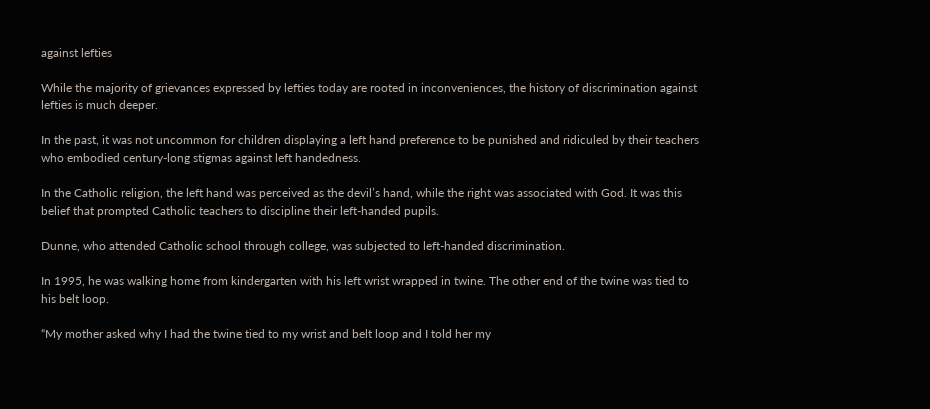against lefties

While the majority of grievances expressed by lefties today are rooted in inconveniences, the history of discrimination against lefties is much deeper.

In the past, it was not uncommon for children displaying a left hand preference to be punished and ridiculed by their teachers who embodied century-long stigmas against left handedness.

In the Catholic religion, the left hand was perceived as the devil’s hand, while the right was associated with God. It was this belief that prompted Catholic teachers to discipline their left-handed pupils.

Dunne, who attended Catholic school through college, was subjected to left-handed discrimination.

In 1995, he was walking home from kindergarten with his left wrist wrapped in twine. The other end of the twine was tied to his belt loop.

“My mother asked why I had the twine tied to my wrist and belt loop and I told her my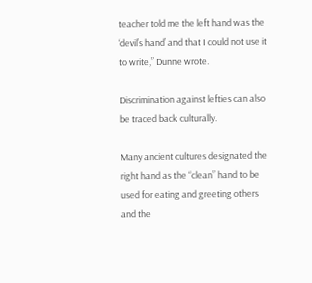teacher told me the left hand was the ‘devil’s hand’ and that I could not use it to write,” Dunne wrote.

Discrimination against lefties can also be traced back culturally.

Many ancient cultures designated the right hand as the “clean” hand to be used for eating and greeting others and the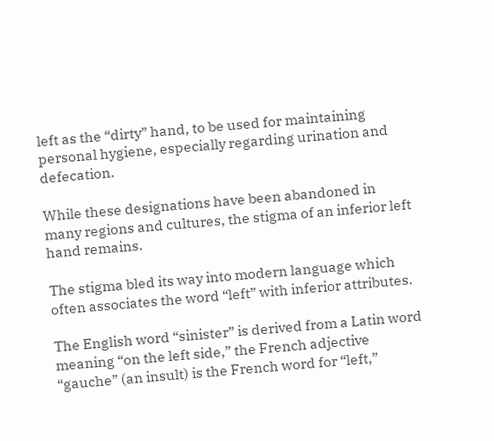left as the “dirty” hand, to be used for maintaining personal hygiene, especially regarding urination and defecation.

While these designations have been abandoned in many regions and cultures, the stigma of an inferior left hand remains.

The stigma bled its way into modern language which often associates the word “left” with inferior attributes.

The English word “sinister” is derived from a Latin word meaning “on the left side,” the French adjective “gauche” (an insult) is the French word for “left,”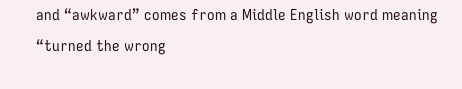and “awkward” comes from a Middle English word meaning “turned the wrong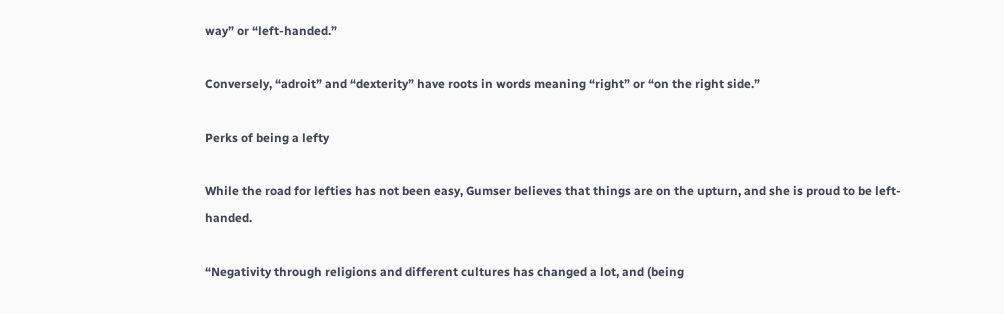way” or “left-handed.”

Conversely, “adroit” and “dexterity” have roots in words meaning “right” or “on the right side.”

Perks of being a lefty

While the road for lefties has not been easy, Gumser believes that things are on the upturn, and she is proud to be left-handed.

“Negativity through religions and different cultures has changed a lot, and (being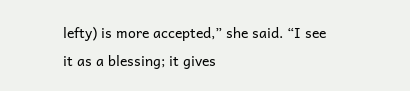lefty) is more accepted,” she said. “I see it as a blessing; it gives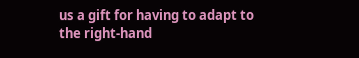us a gift for having to adapt to the right-hand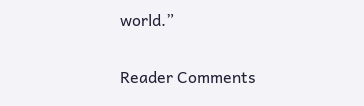world.”


Reader Comments